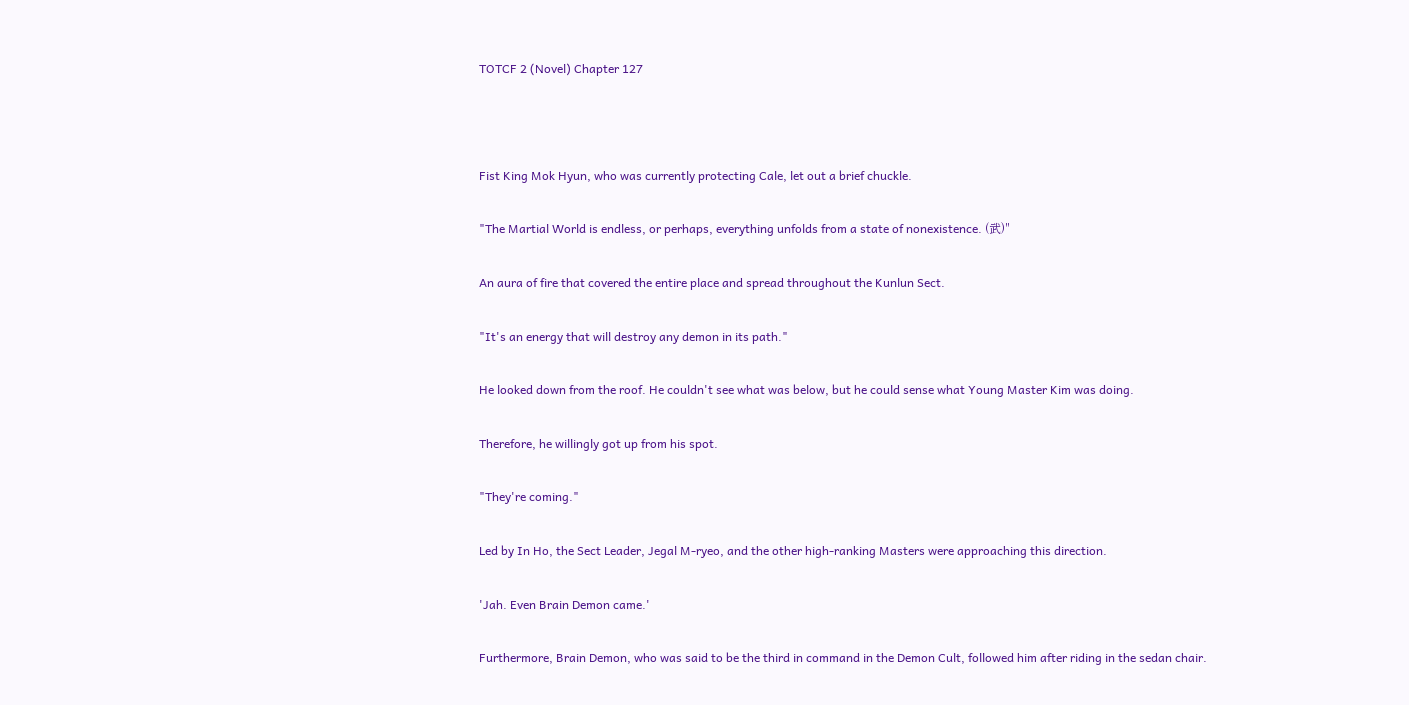TOTCF 2 (Novel) Chapter 127



Fist King Mok Hyun, who was currently protecting Cale, let out a brief chuckle.

"The Martial World is endless, or perhaps, everything unfolds from a state of nonexistence. (武)"

An aura of fire that covered the entire place and spread throughout the Kunlun Sect.

"It's an energy that will destroy any demon in its path."

He looked down from the roof. He couldn't see what was below, but he could sense what Young Master Kim was doing.

Therefore, he willingly got up from his spot.

"They're coming."

Led by In Ho, the Sect Leader, Jegal M-ryeo, and the other high-ranking Masters were approaching this direction.

'Jah. Even Brain Demon came.'

Furthermore, Brain Demon, who was said to be the third in command in the Demon Cult, followed him after riding in the sedan chair.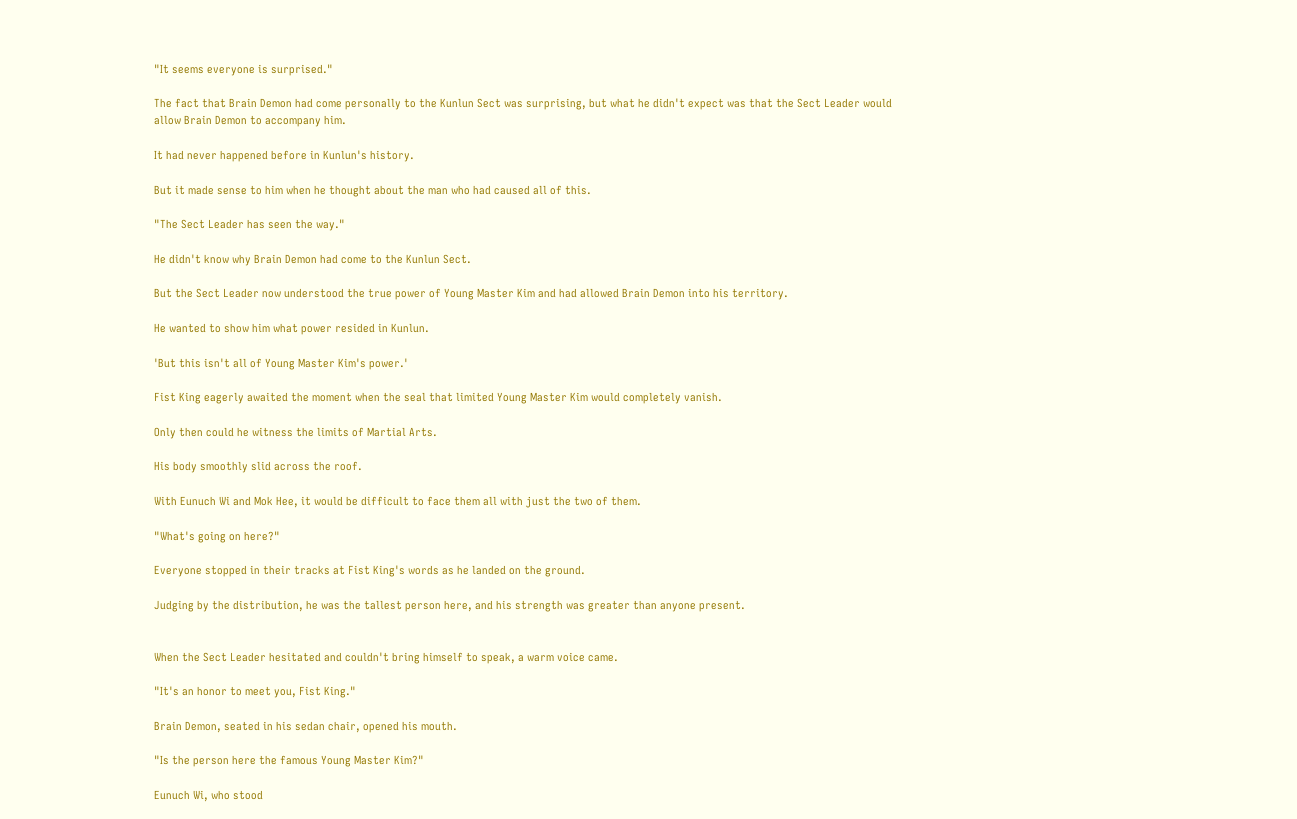"It seems everyone is surprised."

The fact that Brain Demon had come personally to the Kunlun Sect was surprising, but what he didn't expect was that the Sect Leader would allow Brain Demon to accompany him.

It had never happened before in Kunlun's history.

But it made sense to him when he thought about the man who had caused all of this.

"The Sect Leader has seen the way."

He didn't know why Brain Demon had come to the Kunlun Sect.

But the Sect Leader now understood the true power of Young Master Kim and had allowed Brain Demon into his territory.

He wanted to show him what power resided in Kunlun.

'But this isn't all of Young Master Kim's power.'

Fist King eagerly awaited the moment when the seal that limited Young Master Kim would completely vanish.

Only then could he witness the limits of Martial Arts.

His body smoothly slid across the roof.

With Eunuch Wi and Mok Hee, it would be difficult to face them all with just the two of them.

"What's going on here?"

Everyone stopped in their tracks at Fist King's words as he landed on the ground.

Judging by the distribution, he was the tallest person here, and his strength was greater than anyone present.


When the Sect Leader hesitated and couldn't bring himself to speak, a warm voice came.

"It's an honor to meet you, Fist King."

Brain Demon, seated in his sedan chair, opened his mouth.

"Is the person here the famous Young Master Kim?"

Eunuch Wi, who stood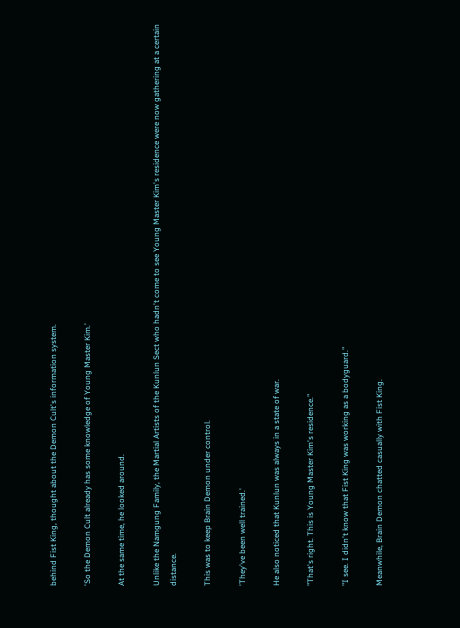behind Fist King, thought about the Demon Cult's information system.

'So the Demon Cult already has some knowledge of Young Master Kim.'

At the same time, he looked around.

Unlike the Namgung Family, the Martial Artists of the Kunlun Sect who hadn't come to see Young Master Kim's residence were now gathering at a certain distance.

This was to keep Brain Demon under control.

'They've been well trained.'

He also noticed that Kunlun was always in a state of war.

"That's right. This is Young Master Kim's residence."

"I see. I didn't know that Fist King was working as a bodyguard."

Meanwhile, Brain Demon chatted casually with Fist King.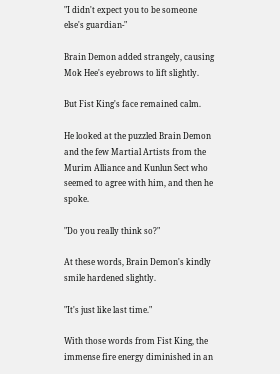"I didn't expect you to be someone else's guardian-"

Brain Demon added strangely, causing Mok Hee's eyebrows to lift slightly.

But Fist King's face remained calm.

He looked at the puzzled Brain Demon and the few Martial Artists from the Murim Alliance and Kunlun Sect who seemed to agree with him, and then he spoke.

"Do you really think so?"

At these words, Brain Demon's kindly smile hardened slightly.

"It's just like last time."

With those words from Fist King, the immense fire energy diminished in an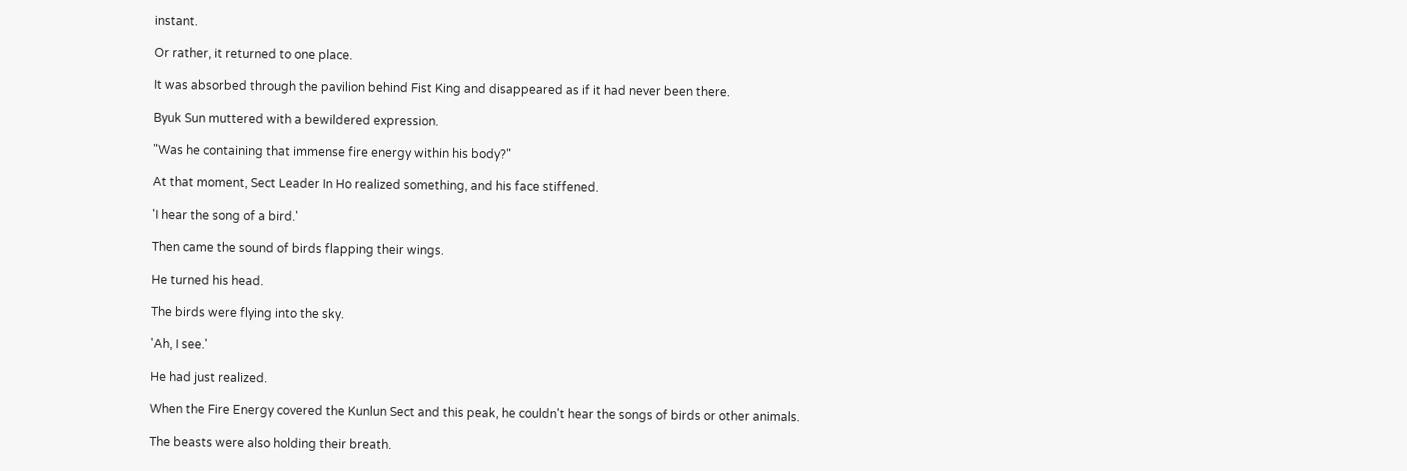instant.

Or rather, it returned to one place.

It was absorbed through the pavilion behind Fist King and disappeared as if it had never been there.

Byuk Sun muttered with a bewildered expression.

"Was he containing that immense fire energy within his body?"

At that moment, Sect Leader In Ho realized something, and his face stiffened.

'I hear the song of a bird.'

Then came the sound of birds flapping their wings.

He turned his head.

The birds were flying into the sky.

'Ah, I see.'

He had just realized.

When the Fire Energy covered the Kunlun Sect and this peak, he couldn't hear the songs of birds or other animals.

The beasts were also holding their breath.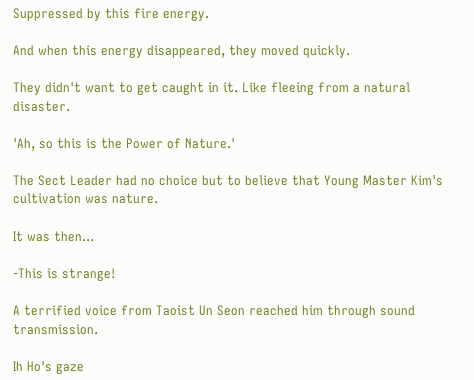Suppressed by this fire energy.

And when this energy disappeared, they moved quickly.

They didn't want to get caught in it. Like fleeing from a natural disaster.

'Ah, so this is the Power of Nature.'

The Sect Leader had no choice but to believe that Young Master Kim's cultivation was nature.

It was then...

-This is strange!

A terrified voice from Taoist Un Seon reached him through sound transmission.

Ih Ho's gaze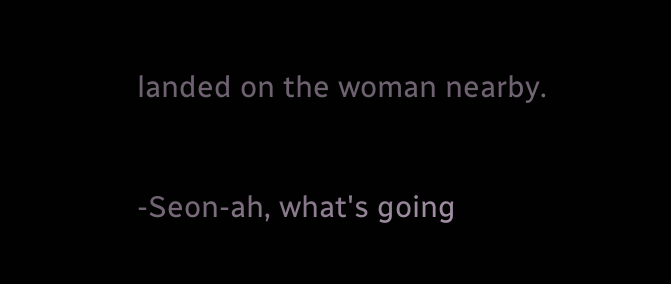landed on the woman nearby.

-Seon-ah, what's going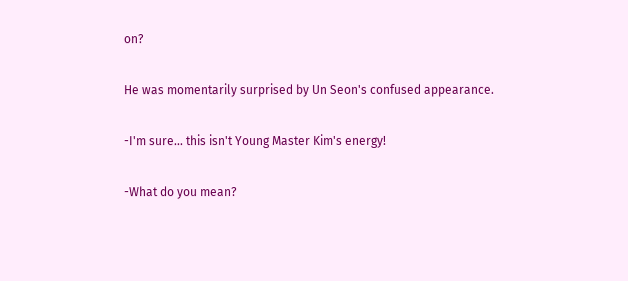on?

He was momentarily surprised by Un Seon's confused appearance.

-I'm sure... this isn't Young Master Kim's energy!

-What do you mean?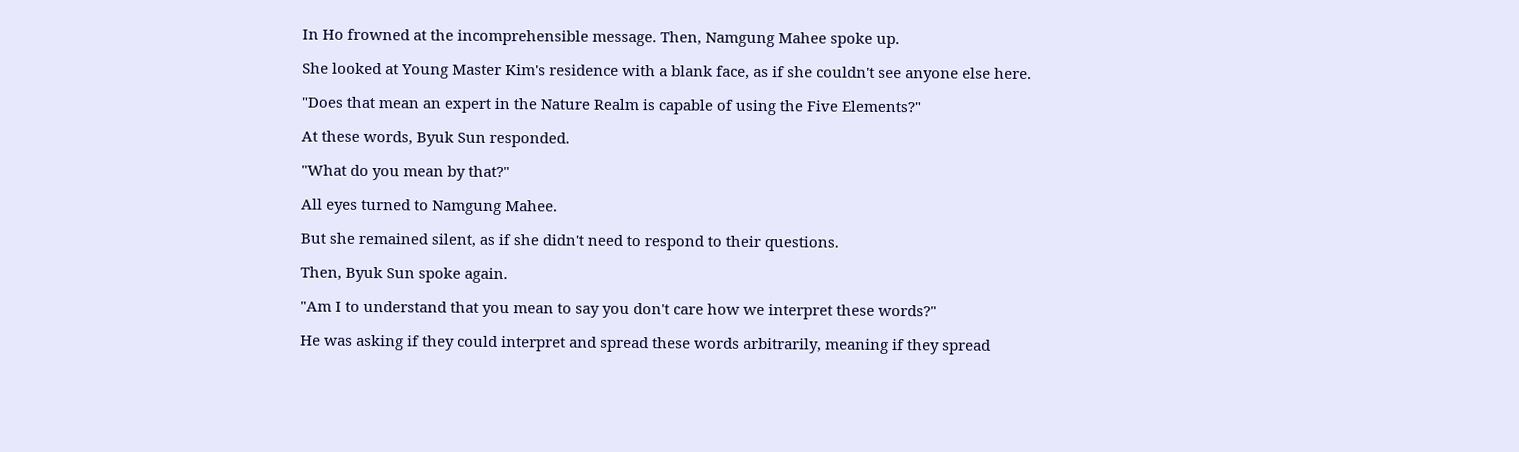In Ho frowned at the incomprehensible message. Then, Namgung Mahee spoke up.

She looked at Young Master Kim's residence with a blank face, as if she couldn't see anyone else here.

"Does that mean an expert in the Nature Realm is capable of using the Five Elements?"

At these words, Byuk Sun responded.

"What do you mean by that?"

All eyes turned to Namgung Mahee.

But she remained silent, as if she didn't need to respond to their questions.

Then, Byuk Sun spoke again.

"Am I to understand that you mean to say you don't care how we interpret these words?"

He was asking if they could interpret and spread these words arbitrarily, meaning if they spread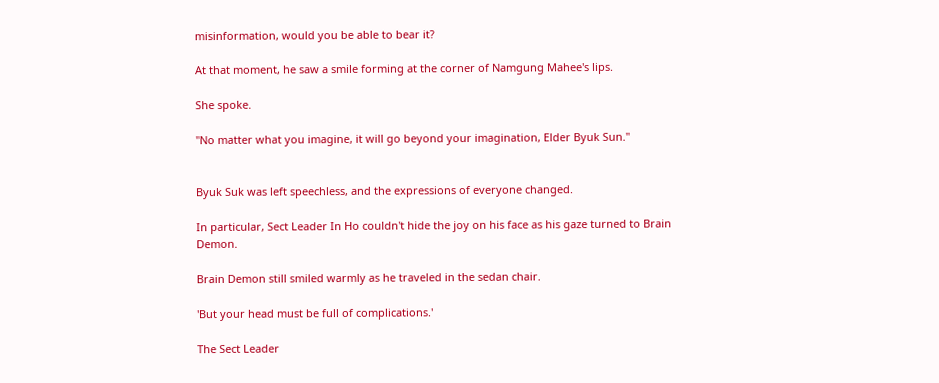misinformation, would you be able to bear it?

At that moment, he saw a smile forming at the corner of Namgung Mahee's lips.

She spoke.

"No matter what you imagine, it will go beyond your imagination, Elder Byuk Sun."


Byuk Suk was left speechless, and the expressions of everyone changed.

In particular, Sect Leader In Ho couldn't hide the joy on his face as his gaze turned to Brain Demon.

Brain Demon still smiled warmly as he traveled in the sedan chair.

'But your head must be full of complications.'

The Sect Leader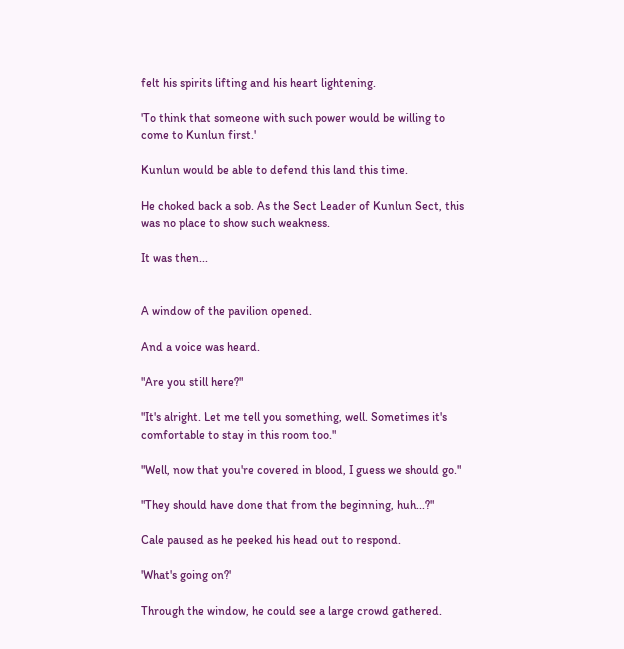felt his spirits lifting and his heart lightening.

'To think that someone with such power would be willing to come to Kunlun first.'

Kunlun would be able to defend this land this time.

He choked back a sob. As the Sect Leader of Kunlun Sect, this was no place to show such weakness.

It was then...


A window of the pavilion opened.

And a voice was heard.

"Are you still here?"

"It's alright. Let me tell you something, well. Sometimes it's comfortable to stay in this room too."

"Well, now that you're covered in blood, I guess we should go."

"They should have done that from the beginning, huh...?"

Cale paused as he peeked his head out to respond.

'What's going on?'

Through the window, he could see a large crowd gathered.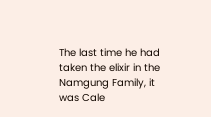The last time he had taken the elixir in the Namgung Family, it was Cale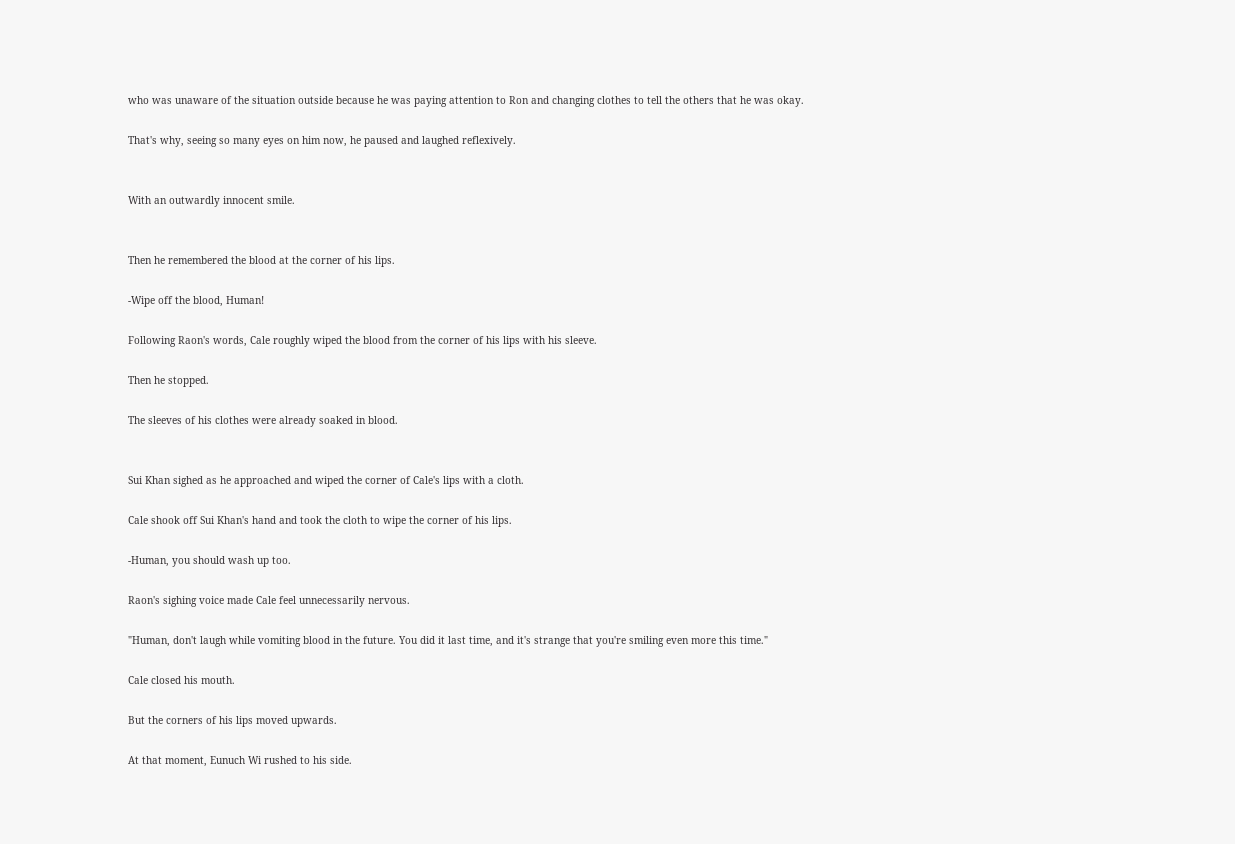who was unaware of the situation outside because he was paying attention to Ron and changing clothes to tell the others that he was okay.

That's why, seeing so many eyes on him now, he paused and laughed reflexively.


With an outwardly innocent smile.


Then he remembered the blood at the corner of his lips.

-Wipe off the blood, Human!

Following Raon's words, Cale roughly wiped the blood from the corner of his lips with his sleeve.

Then he stopped.

The sleeves of his clothes were already soaked in blood.


Sui Khan sighed as he approached and wiped the corner of Cale's lips with a cloth.

Cale shook off Sui Khan's hand and took the cloth to wipe the corner of his lips.

-Human, you should wash up too.

Raon's sighing voice made Cale feel unnecessarily nervous.

"Human, don't laugh while vomiting blood in the future. You did it last time, and it's strange that you're smiling even more this time."

Cale closed his mouth.

But the corners of his lips moved upwards.

At that moment, Eunuch Wi rushed to his side.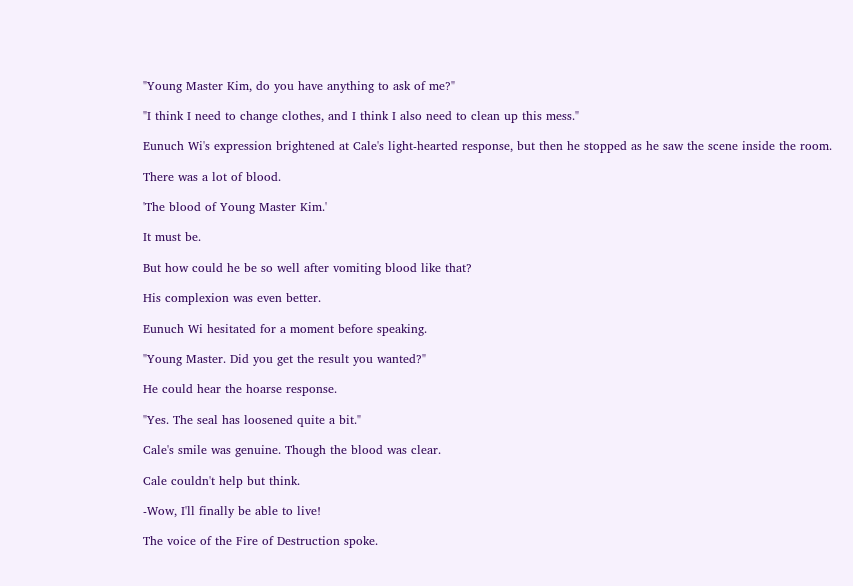"Young Master Kim, do you have anything to ask of me?"

"I think I need to change clothes, and I think I also need to clean up this mess."

Eunuch Wi's expression brightened at Cale's light-hearted response, but then he stopped as he saw the scene inside the room.

There was a lot of blood.

'The blood of Young Master Kim.'

It must be.

But how could he be so well after vomiting blood like that?

His complexion was even better.

Eunuch Wi hesitated for a moment before speaking.

"Young Master. Did you get the result you wanted?"

He could hear the hoarse response.

"Yes. The seal has loosened quite a bit."

Cale's smile was genuine. Though the blood was clear.

Cale couldn't help but think.

-Wow, I'll finally be able to live!

The voice of the Fire of Destruction spoke.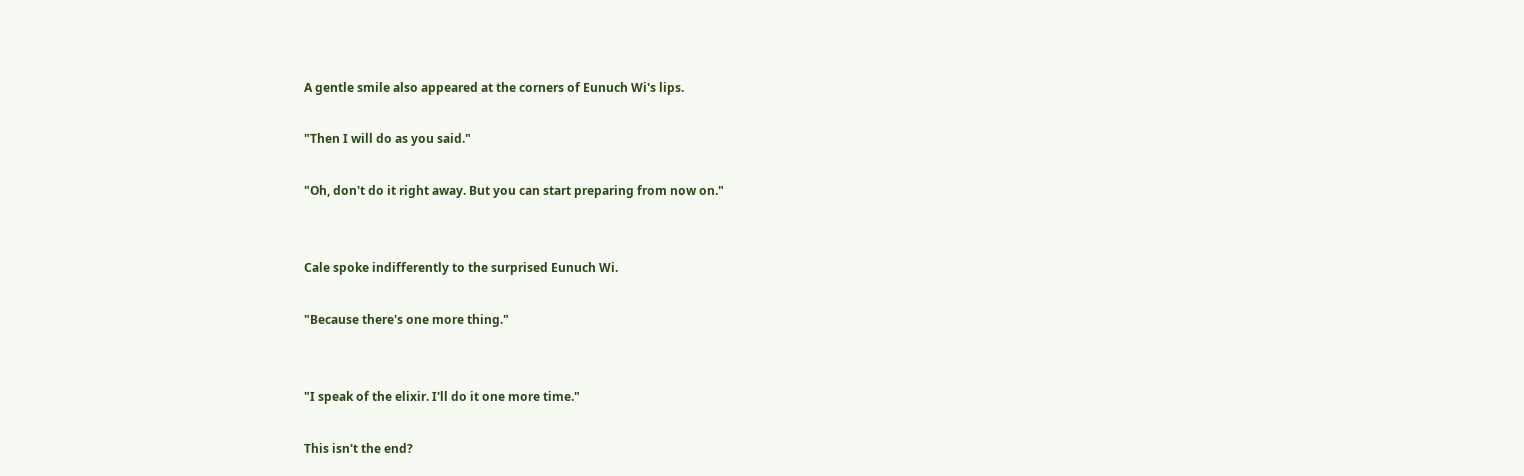A gentle smile also appeared at the corners of Eunuch Wi's lips.

"Then I will do as you said."

"Oh, don't do it right away. But you can start preparing from now on."


Cale spoke indifferently to the surprised Eunuch Wi.

"Because there's one more thing."


"I speak of the elixir. I'll do it one more time."

This isn't the end?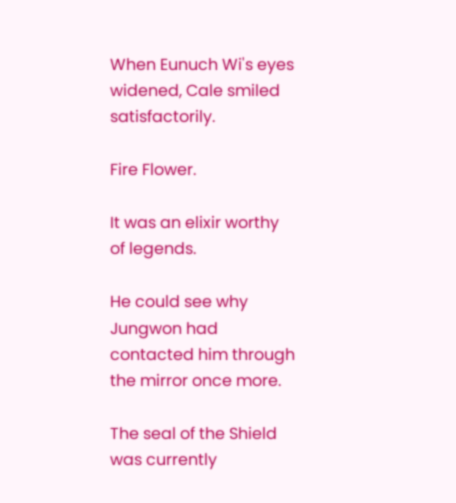When Eunuch Wi's eyes widened, Cale smiled satisfactorily.

Fire Flower.

It was an elixir worthy of legends.

He could see why Jungwon had contacted him through the mirror once more.

The seal of the Shield was currently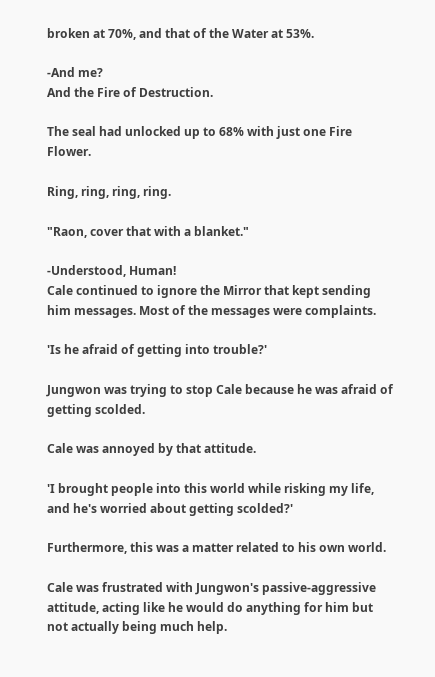broken at 70%, and that of the Water at 53%.

-And me?
And the Fire of Destruction.

The seal had unlocked up to 68% with just one Fire Flower.

Ring, ring, ring, ring.

"Raon, cover that with a blanket."

-Understood, Human!
Cale continued to ignore the Mirror that kept sending him messages. Most of the messages were complaints.

'Is he afraid of getting into trouble?'

Jungwon was trying to stop Cale because he was afraid of getting scolded.

Cale was annoyed by that attitude.

'I brought people into this world while risking my life, and he's worried about getting scolded?'

Furthermore, this was a matter related to his own world.

Cale was frustrated with Jungwon's passive-aggressive attitude, acting like he would do anything for him but not actually being much help.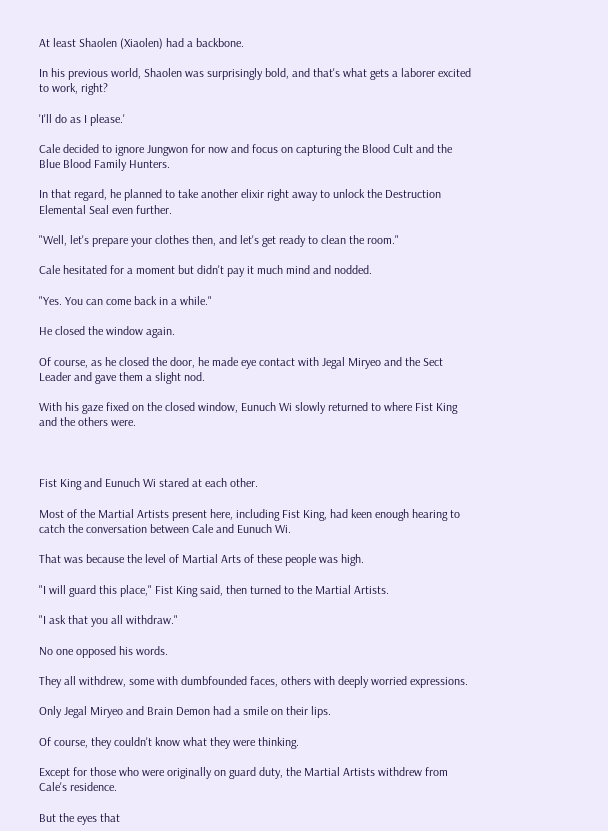At least Shaolen (Xiaolen) had a backbone.

In his previous world, Shaolen was surprisingly bold, and that's what gets a laborer excited to work, right?

'I'll do as I please.'

Cale decided to ignore Jungwon for now and focus on capturing the Blood Cult and the Blue Blood Family Hunters.

In that regard, he planned to take another elixir right away to unlock the Destruction Elemental Seal even further.

"Well, let's prepare your clothes then, and let's get ready to clean the room."

Cale hesitated for a moment but didn't pay it much mind and nodded.

"Yes. You can come back in a while."

He closed the window again.

Of course, as he closed the door, he made eye contact with Jegal Miryeo and the Sect Leader and gave them a slight nod.

With his gaze fixed on the closed window, Eunuch Wi slowly returned to where Fist King and the others were.



Fist King and Eunuch Wi stared at each other.

Most of the Martial Artists present here, including Fist King, had keen enough hearing to catch the conversation between Cale and Eunuch Wi.

That was because the level of Martial Arts of these people was high.

"I will guard this place," Fist King said, then turned to the Martial Artists.

"I ask that you all withdraw."

No one opposed his words.

They all withdrew, some with dumbfounded faces, others with deeply worried expressions.

Only Jegal Miryeo and Brain Demon had a smile on their lips.

Of course, they couldn't know what they were thinking.

Except for those who were originally on guard duty, the Martial Artists withdrew from Cale's residence.

But the eyes that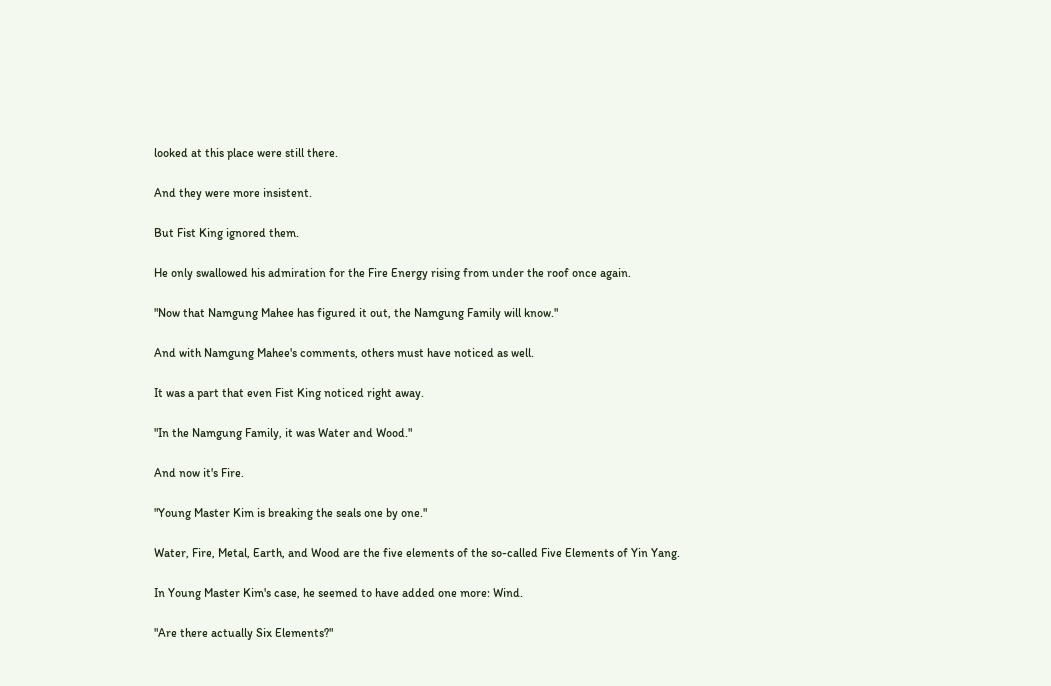looked at this place were still there.

And they were more insistent.

But Fist King ignored them.

He only swallowed his admiration for the Fire Energy rising from under the roof once again.

"Now that Namgung Mahee has figured it out, the Namgung Family will know."

And with Namgung Mahee's comments, others must have noticed as well.

It was a part that even Fist King noticed right away.

"In the Namgung Family, it was Water and Wood."

And now it's Fire.

"Young Master Kim is breaking the seals one by one."

Water, Fire, Metal, Earth, and Wood are the five elements of the so-called Five Elements of Yin Yang.

In Young Master Kim's case, he seemed to have added one more: Wind.

"Are there actually Six Elements?"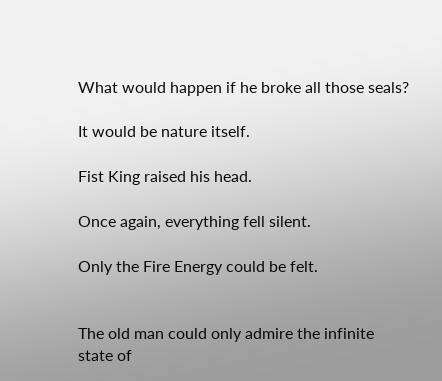What would happen if he broke all those seals?

It would be nature itself.

Fist King raised his head.

Once again, everything fell silent.

Only the Fire Energy could be felt.


The old man could only admire the infinite state of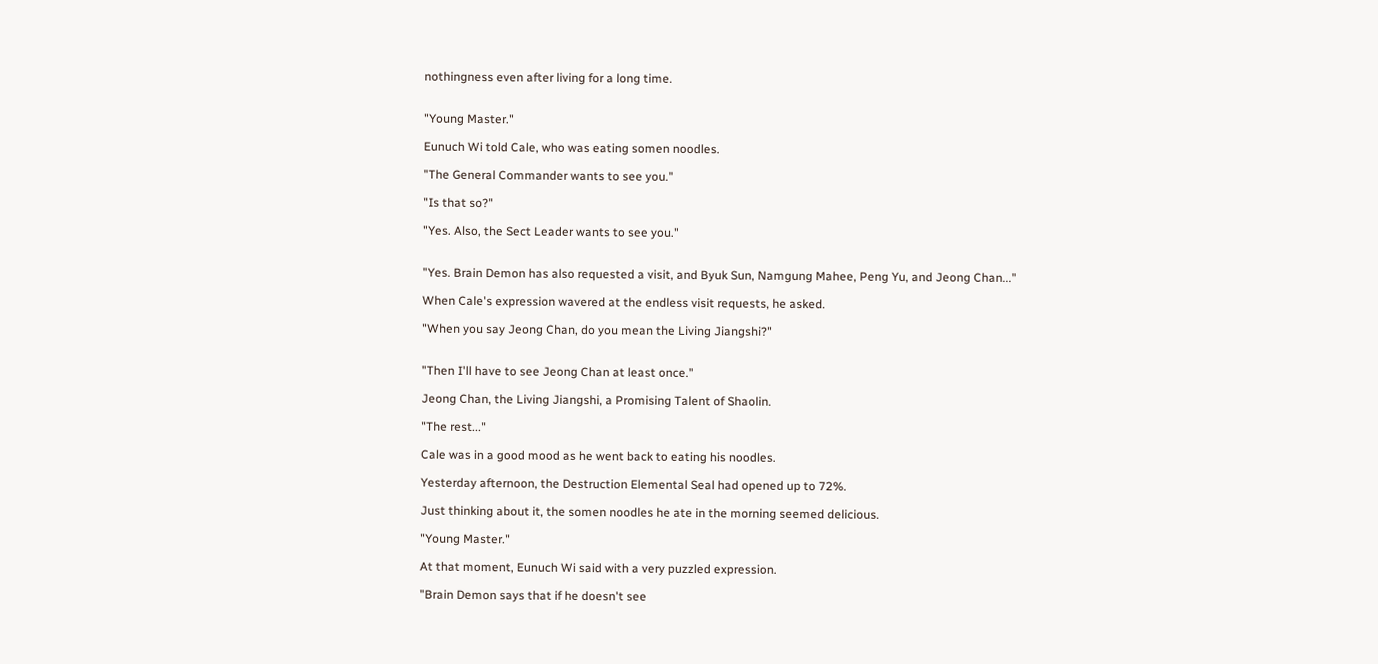nothingness even after living for a long time.


"Young Master."

Eunuch Wi told Cale, who was eating somen noodles.

"The General Commander wants to see you."

"Is that so?"

"Yes. Also, the Sect Leader wants to see you."


"Yes. Brain Demon has also requested a visit, and Byuk Sun, Namgung Mahee, Peng Yu, and Jeong Chan..."

When Cale's expression wavered at the endless visit requests, he asked.

"When you say Jeong Chan, do you mean the Living Jiangshi?"


"Then I'll have to see Jeong Chan at least once."

Jeong Chan, the Living Jiangshi, a Promising Talent of Shaolin.

"The rest..."

Cale was in a good mood as he went back to eating his noodles.

Yesterday afternoon, the Destruction Elemental Seal had opened up to 72%.

Just thinking about it, the somen noodles he ate in the morning seemed delicious.

"Young Master."

At that moment, Eunuch Wi said with a very puzzled expression.

"Brain Demon says that if he doesn't see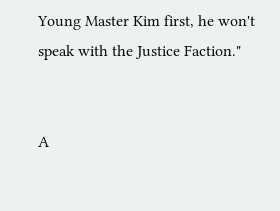Young Master Kim first, he won't speak with the Justice Faction."


A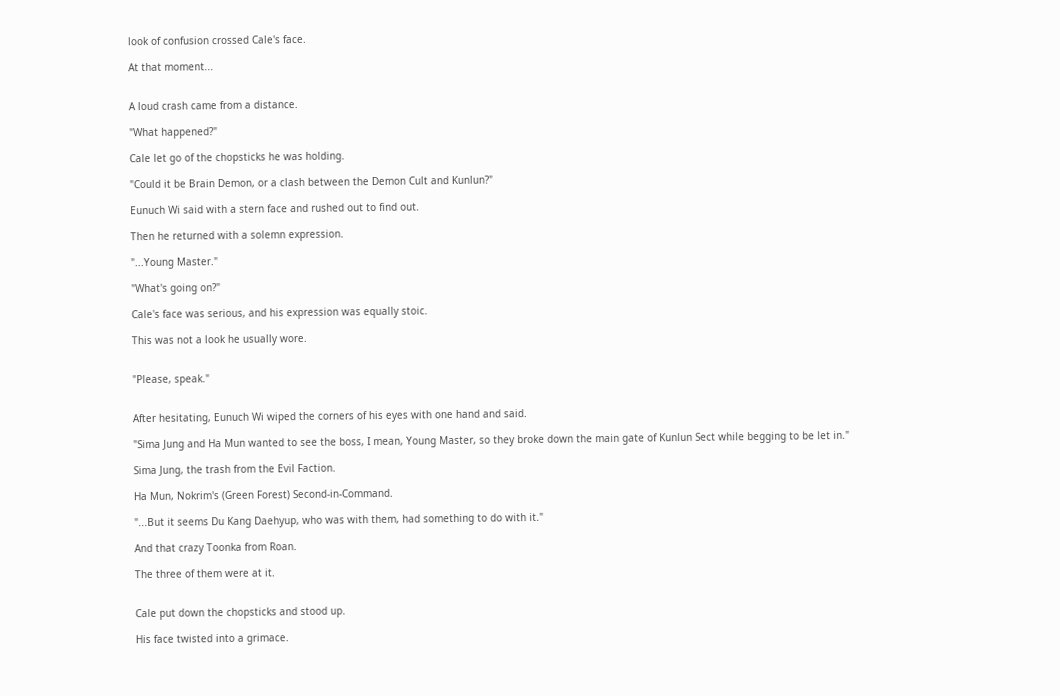look of confusion crossed Cale's face.

At that moment...


A loud crash came from a distance.

"What happened?"

Cale let go of the chopsticks he was holding.

"Could it be Brain Demon, or a clash between the Demon Cult and Kunlun?"

Eunuch Wi said with a stern face and rushed out to find out.

Then he returned with a solemn expression.

"...Young Master."

"What's going on?"

Cale's face was serious, and his expression was equally stoic.

This was not a look he usually wore.


"Please, speak."


After hesitating, Eunuch Wi wiped the corners of his eyes with one hand and said.

"Sima Jung and Ha Mun wanted to see the boss, I mean, Young Master, so they broke down the main gate of Kunlun Sect while begging to be let in."

Sima Jung, the trash from the Evil Faction.

Ha Mun, Nokrim's (Green Forest) Second-in-Command.

"...But it seems Du Kang Daehyup, who was with them, had something to do with it."

And that crazy Toonka from Roan.

The three of them were at it.


Cale put down the chopsticks and stood up.

His face twisted into a grimace.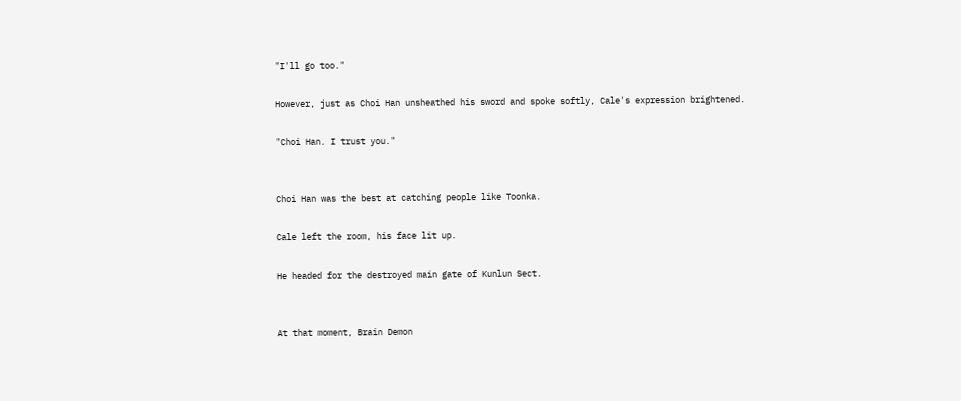"I'll go too."

However, just as Choi Han unsheathed his sword and spoke softly, Cale's expression brightened.

"Choi Han. I trust you."


Choi Han was the best at catching people like Toonka.

Cale left the room, his face lit up.

He headed for the destroyed main gate of Kunlun Sect.


At that moment, Brain Demon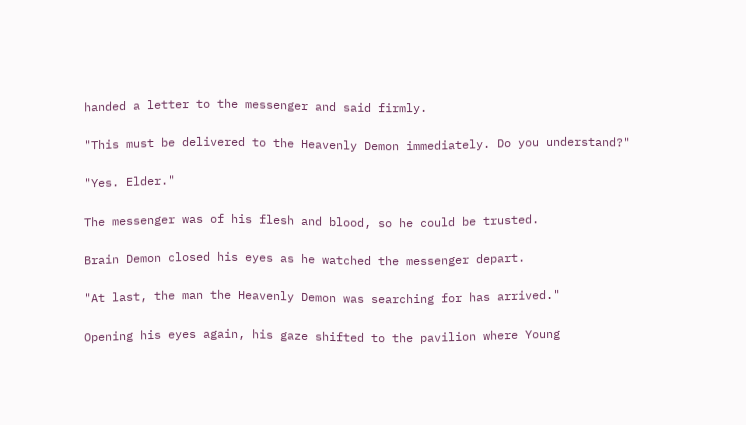handed a letter to the messenger and said firmly.

"This must be delivered to the Heavenly Demon immediately. Do you understand?"

"Yes. Elder."

The messenger was of his flesh and blood, so he could be trusted.

Brain Demon closed his eyes as he watched the messenger depart.

"At last, the man the Heavenly Demon was searching for has arrived."

Opening his eyes again, his gaze shifted to the pavilion where Young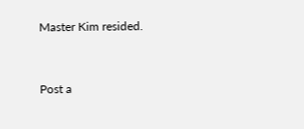Master Kim resided.



Post a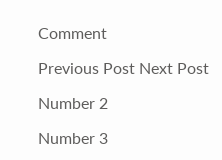Comment

Previous Post Next Post

Number 2

Number 3